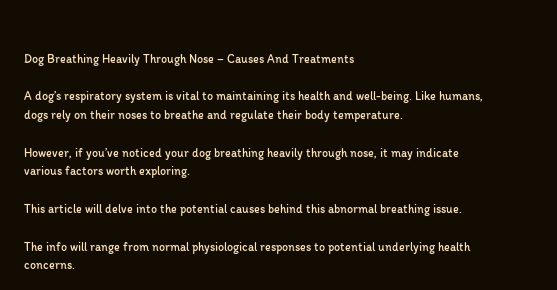Dog Breathing Heavily Through Nose – Causes And Treatments

A dog’s respiratory system is vital to maintaining its health and well-being. Like humans, dogs rely on their noses to breathe and regulate their body temperature.

However, if you’ve noticed your dog breathing heavily through nose, it may indicate various factors worth exploring.

This article will delve into the potential causes behind this abnormal breathing issue.

The info will range from normal physiological responses to potential underlying health concerns.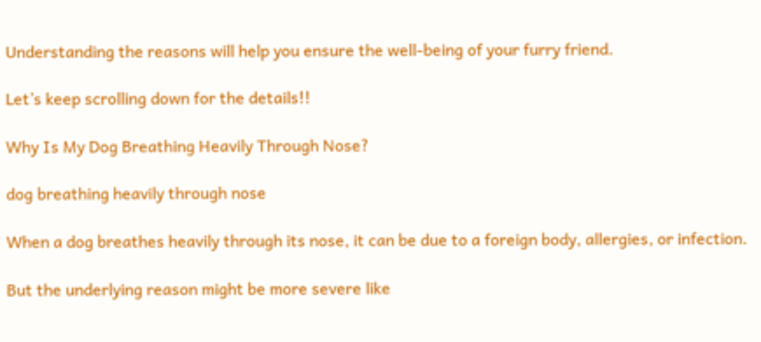Understanding the reasons will help you ensure the well-being of your furry friend.

Let’s keep scrolling down for the details!!

Why Is My Dog Breathing Heavily Through Nose?

dog breathing heavily through nose

When a dog breathes heavily through its nose, it can be due to a foreign body, allergies, or infection.

But the underlying reason might be more severe like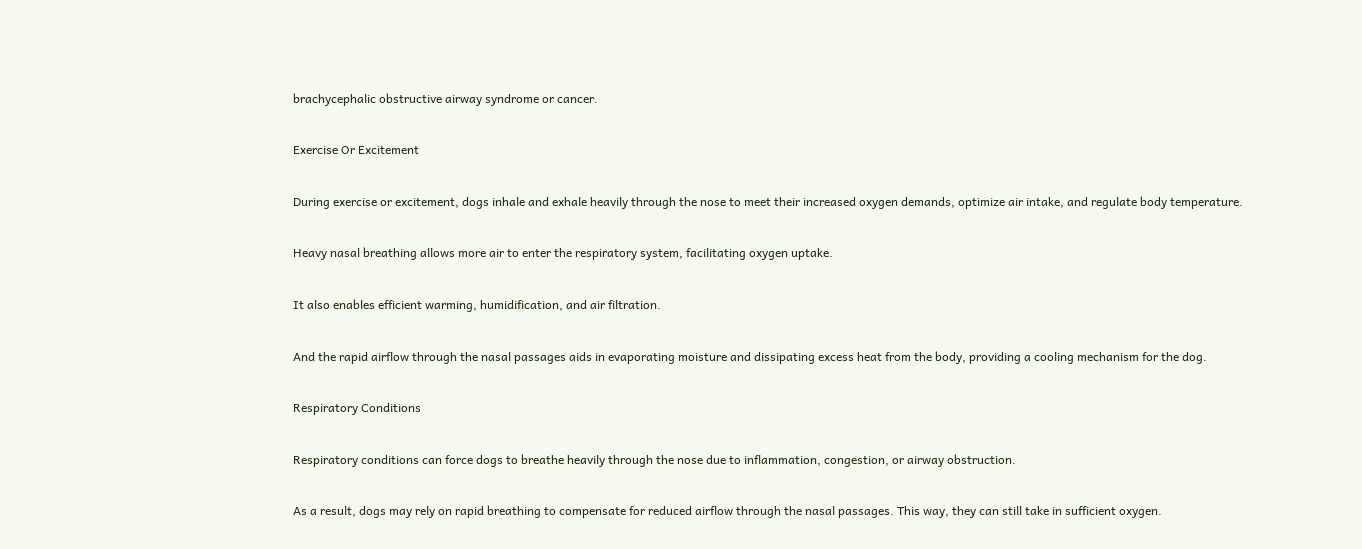brachycephalic obstructive airway syndrome or cancer.

Exercise Or Excitement

During exercise or excitement, dogs inhale and exhale heavily through the nose to meet their increased oxygen demands, optimize air intake, and regulate body temperature.

Heavy nasal breathing allows more air to enter the respiratory system, facilitating oxygen uptake.

It also enables efficient warming, humidification, and air filtration.

And the rapid airflow through the nasal passages aids in evaporating moisture and dissipating excess heat from the body, providing a cooling mechanism for the dog.

Respiratory Conditions

Respiratory conditions can force dogs to breathe heavily through the nose due to inflammation, congestion, or airway obstruction.

As a result, dogs may rely on rapid breathing to compensate for reduced airflow through the nasal passages. This way, they can still take in sufficient oxygen.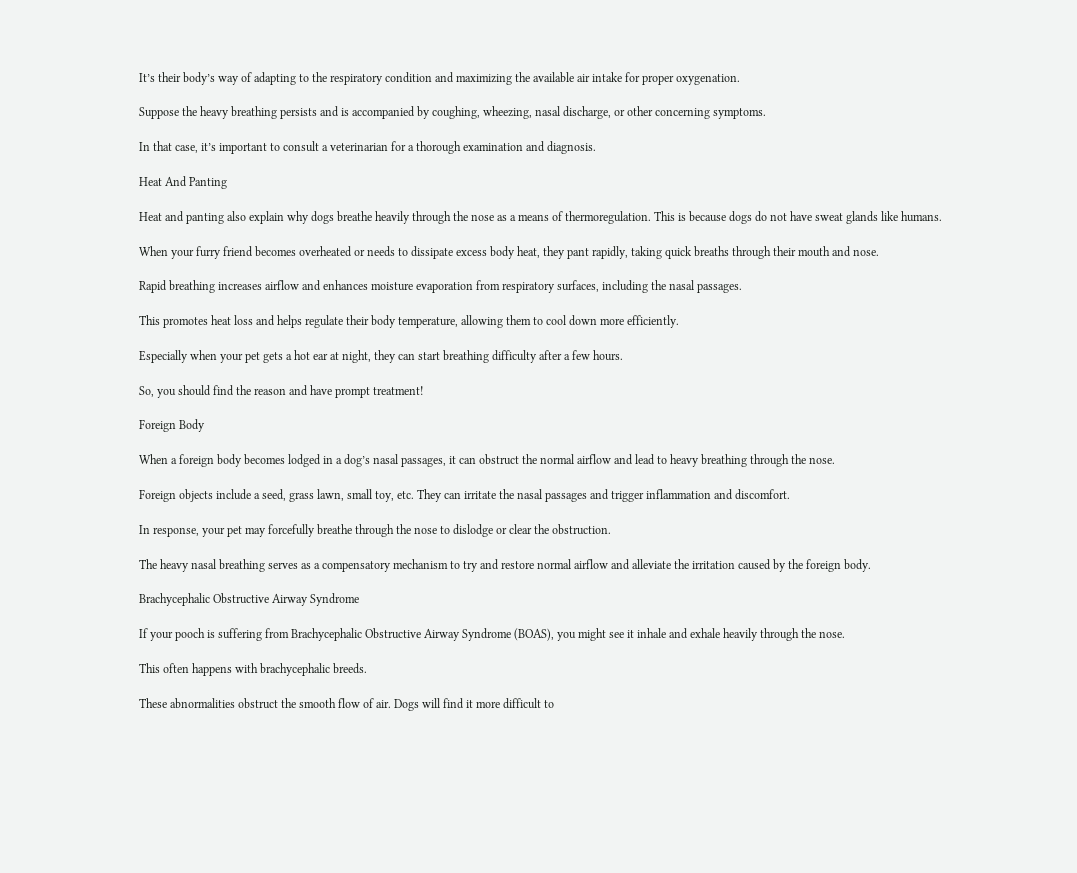It’s their body’s way of adapting to the respiratory condition and maximizing the available air intake for proper oxygenation.

Suppose the heavy breathing persists and is accompanied by coughing, wheezing, nasal discharge, or other concerning symptoms.

In that case, it’s important to consult a veterinarian for a thorough examination and diagnosis.

Heat And Panting

Heat and panting also explain why dogs breathe heavily through the nose as a means of thermoregulation. This is because dogs do not have sweat glands like humans.

When your furry friend becomes overheated or needs to dissipate excess body heat, they pant rapidly, taking quick breaths through their mouth and nose.

Rapid breathing increases airflow and enhances moisture evaporation from respiratory surfaces, including the nasal passages.

This promotes heat loss and helps regulate their body temperature, allowing them to cool down more efficiently.

Especially when your pet gets a hot ear at night, they can start breathing difficulty after a few hours.

So, you should find the reason and have prompt treatment!

Foreign Body

When a foreign body becomes lodged in a dog’s nasal passages, it can obstruct the normal airflow and lead to heavy breathing through the nose.

Foreign objects include a seed, grass lawn, small toy, etc. They can irritate the nasal passages and trigger inflammation and discomfort.

In response, your pet may forcefully breathe through the nose to dislodge or clear the obstruction.

The heavy nasal breathing serves as a compensatory mechanism to try and restore normal airflow and alleviate the irritation caused by the foreign body.

Brachycephalic Obstructive Airway Syndrome

If your pooch is suffering from Brachycephalic Obstructive Airway Syndrome (BOAS), you might see it inhale and exhale heavily through the nose.

This often happens with brachycephalic breeds.

These abnormalities obstruct the smooth flow of air. Dogs will find it more difficult to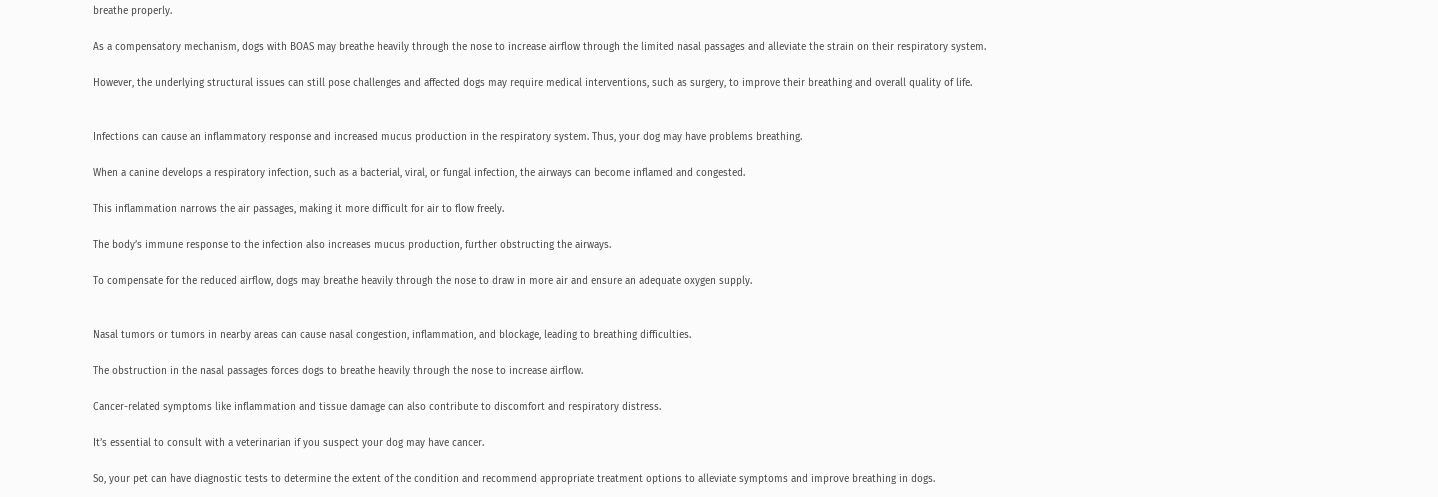breathe properly.

As a compensatory mechanism, dogs with BOAS may breathe heavily through the nose to increase airflow through the limited nasal passages and alleviate the strain on their respiratory system.

However, the underlying structural issues can still pose challenges and affected dogs may require medical interventions, such as surgery, to improve their breathing and overall quality of life.


Infections can cause an inflammatory response and increased mucus production in the respiratory system. Thus, your dog may have problems breathing.

When a canine develops a respiratory infection, such as a bacterial, viral, or fungal infection, the airways can become inflamed and congested.

This inflammation narrows the air passages, making it more difficult for air to flow freely.

The body’s immune response to the infection also increases mucus production, further obstructing the airways.

To compensate for the reduced airflow, dogs may breathe heavily through the nose to draw in more air and ensure an adequate oxygen supply.


Nasal tumors or tumors in nearby areas can cause nasal congestion, inflammation, and blockage, leading to breathing difficulties.

The obstruction in the nasal passages forces dogs to breathe heavily through the nose to increase airflow.

Cancer-related symptoms like inflammation and tissue damage can also contribute to discomfort and respiratory distress.

It’s essential to consult with a veterinarian if you suspect your dog may have cancer.

So, your pet can have diagnostic tests to determine the extent of the condition and recommend appropriate treatment options to alleviate symptoms and improve breathing in dogs.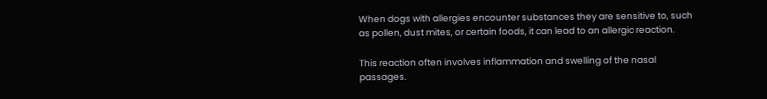When dogs with allergies encounter substances they are sensitive to, such as pollen, dust mites, or certain foods, it can lead to an allergic reaction.

This reaction often involves inflammation and swelling of the nasal passages.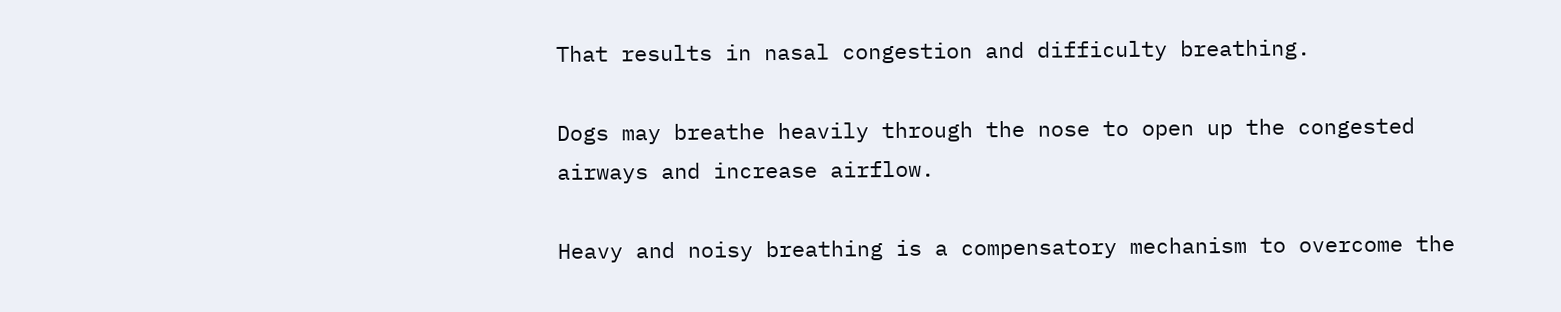That results in nasal congestion and difficulty breathing.

Dogs may breathe heavily through the nose to open up the congested airways and increase airflow.

Heavy and noisy breathing is a compensatory mechanism to overcome the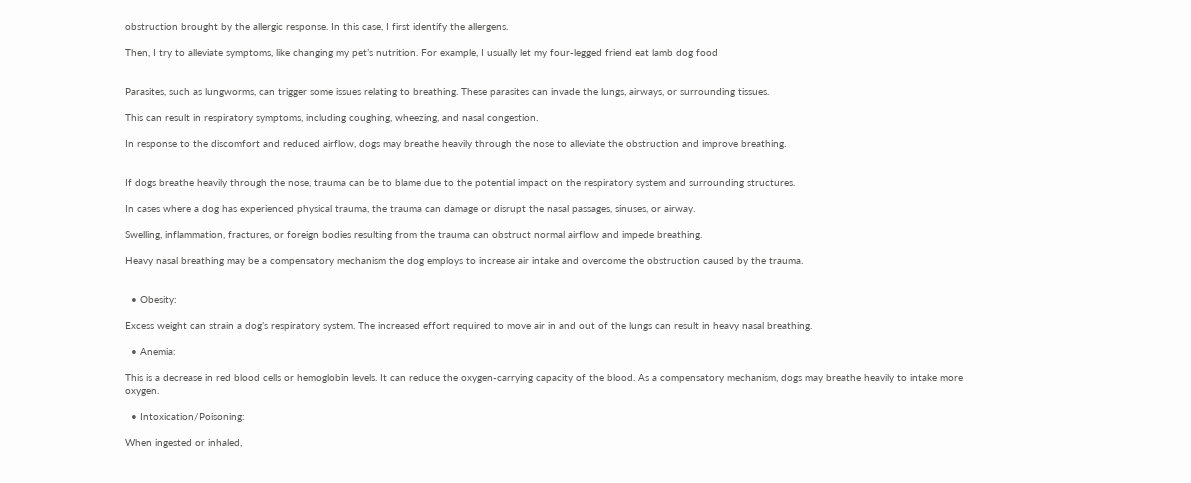obstruction brought by the allergic response. In this case, I first identify the allergens.

Then, I try to alleviate symptoms, like changing my pet’s nutrition. For example, I usually let my four-legged friend eat lamb dog food


Parasites, such as lungworms, can trigger some issues relating to breathing. These parasites can invade the lungs, airways, or surrounding tissues.

This can result in respiratory symptoms, including coughing, wheezing, and nasal congestion.

In response to the discomfort and reduced airflow, dogs may breathe heavily through the nose to alleviate the obstruction and improve breathing.


If dogs breathe heavily through the nose, trauma can be to blame due to the potential impact on the respiratory system and surrounding structures.

In cases where a dog has experienced physical trauma, the trauma can damage or disrupt the nasal passages, sinuses, or airway.

Swelling, inflammation, fractures, or foreign bodies resulting from the trauma can obstruct normal airflow and impede breathing.

Heavy nasal breathing may be a compensatory mechanism the dog employs to increase air intake and overcome the obstruction caused by the trauma.


  • Obesity:

Excess weight can strain a dog’s respiratory system. The increased effort required to move air in and out of the lungs can result in heavy nasal breathing.

  • Anemia:

This is a decrease in red blood cells or hemoglobin levels. It can reduce the oxygen-carrying capacity of the blood. As a compensatory mechanism, dogs may breathe heavily to intake more oxygen.

  • Intoxication/Poisoning:

When ingested or inhaled,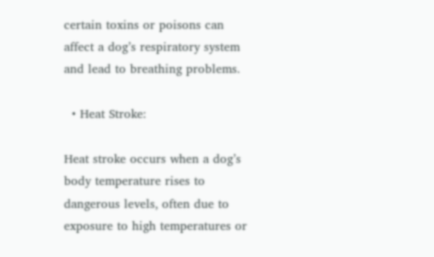certain toxins or poisons can affect a dog’s respiratory system and lead to breathing problems.

  • Heat Stroke:

Heat stroke occurs when a dog’s body temperature rises to dangerous levels, often due to exposure to high temperatures or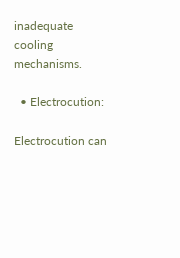inadequate cooling mechanisms.

  • Electrocution:

Electrocution can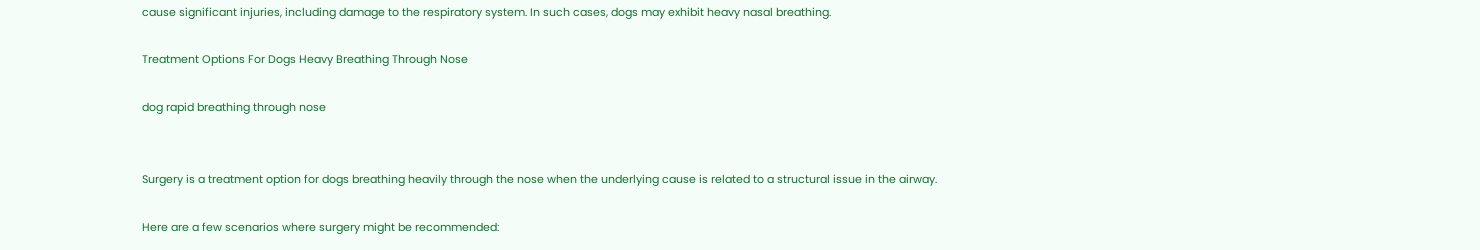cause significant injuries, including damage to the respiratory system. In such cases, dogs may exhibit heavy nasal breathing.

Treatment Options For Dogs Heavy Breathing Through Nose

dog rapid breathing through nose


Surgery is a treatment option for dogs breathing heavily through the nose when the underlying cause is related to a structural issue in the airway.

Here are a few scenarios where surgery might be recommended: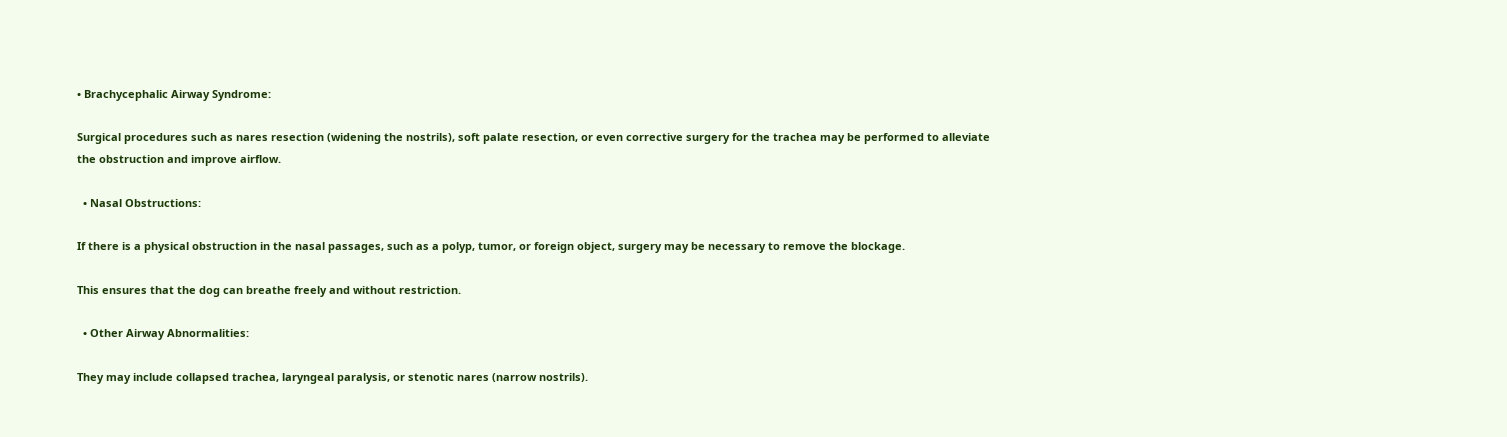• Brachycephalic Airway Syndrome:

Surgical procedures such as nares resection (widening the nostrils), soft palate resection, or even corrective surgery for the trachea may be performed to alleviate the obstruction and improve airflow.

  • Nasal Obstructions:

If there is a physical obstruction in the nasal passages, such as a polyp, tumor, or foreign object, surgery may be necessary to remove the blockage.

This ensures that the dog can breathe freely and without restriction.

  • Other Airway Abnormalities:

They may include collapsed trachea, laryngeal paralysis, or stenotic nares (narrow nostrils).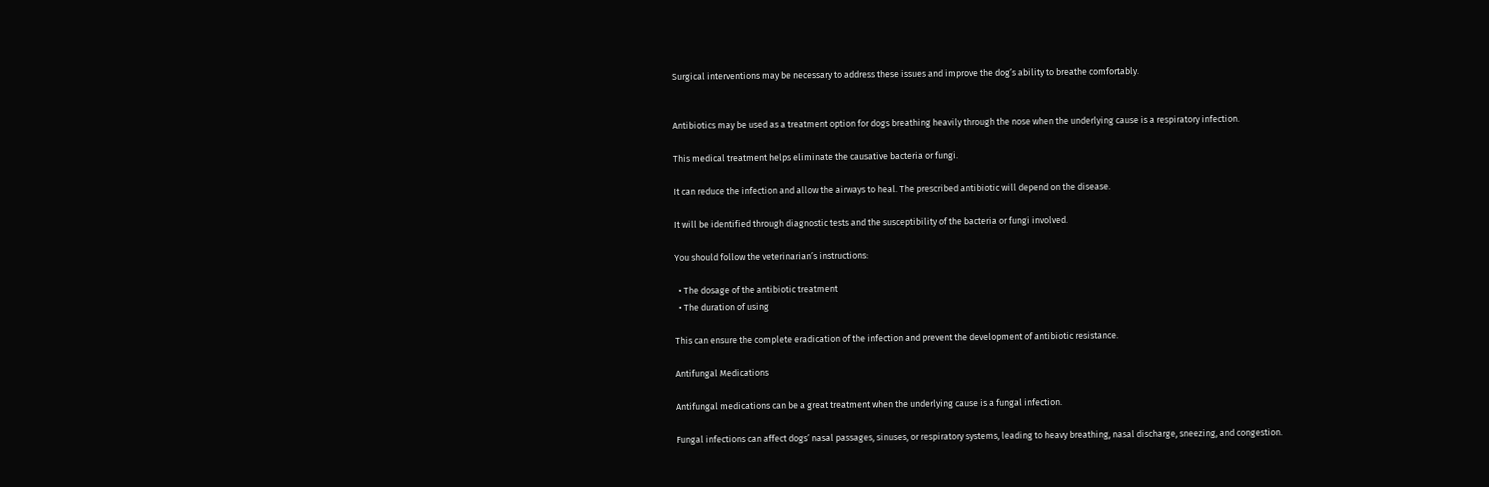Surgical interventions may be necessary to address these issues and improve the dog’s ability to breathe comfortably.


Antibiotics may be used as a treatment option for dogs breathing heavily through the nose when the underlying cause is a respiratory infection.

This medical treatment helps eliminate the causative bacteria or fungi.

It can reduce the infection and allow the airways to heal. The prescribed antibiotic will depend on the disease.

It will be identified through diagnostic tests and the susceptibility of the bacteria or fungi involved.

You should follow the veterinarian’s instructions:

  • The dosage of the antibiotic treatment
  • The duration of using

This can ensure the complete eradication of the infection and prevent the development of antibiotic resistance.

Antifungal Medications

Antifungal medications can be a great treatment when the underlying cause is a fungal infection.

Fungal infections can affect dogs’ nasal passages, sinuses, or respiratory systems, leading to heavy breathing, nasal discharge, sneezing, and congestion.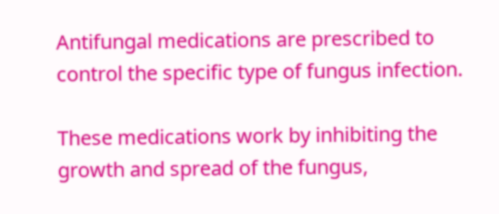Antifungal medications are prescribed to control the specific type of fungus infection.

These medications work by inhibiting the growth and spread of the fungus,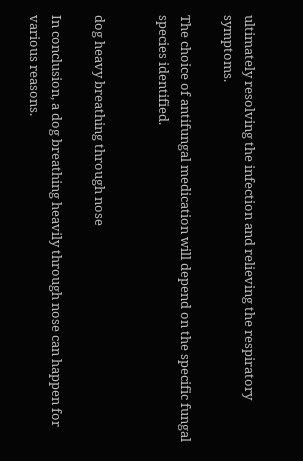ultimately resolving the infection and relieving the respiratory symptoms.

The choice of antifungal medication will depend on the specific fungal species identified.


dog heavy breathing through nose

In conclusion, a dog breathing heavily through nose can happen for various reasons.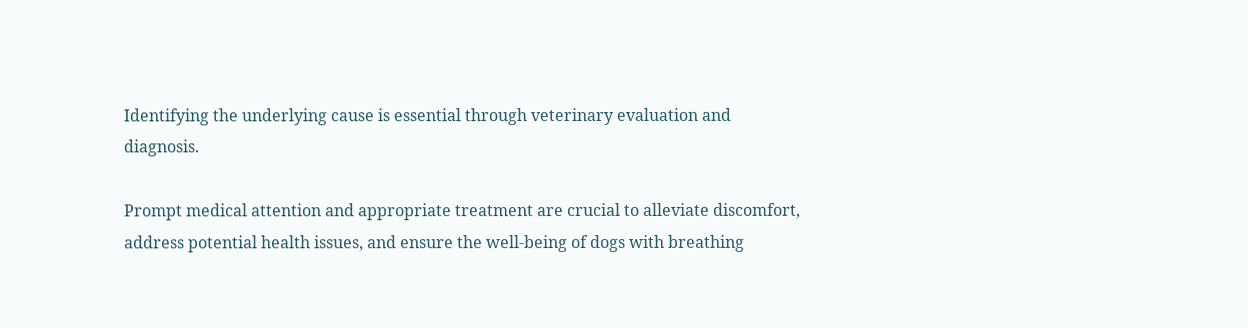Identifying the underlying cause is essential through veterinary evaluation and diagnosis.

Prompt medical attention and appropriate treatment are crucial to alleviate discomfort, address potential health issues, and ensure the well-being of dogs with breathing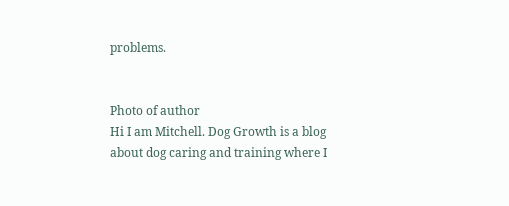problems.


Photo of author
Hi I am Mitchell. Dog Growth is a blog about dog caring and training where I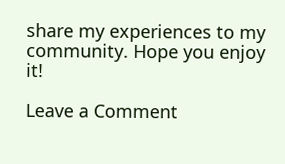share my experiences to my community. Hope you enjoy it!

Leave a Comment